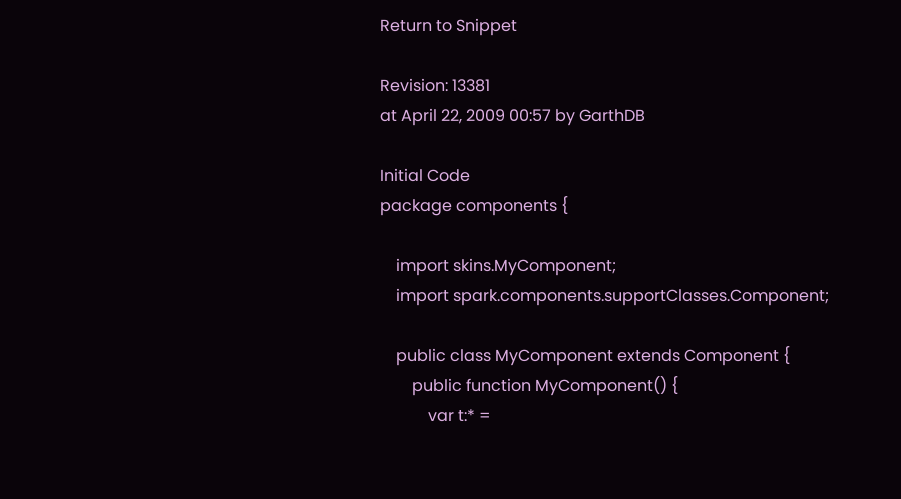Return to Snippet

Revision: 13381
at April 22, 2009 00:57 by GarthDB

Initial Code
package components {

    import skins.MyComponent;
    import spark.components.supportClasses.Component;

    public class MyComponent extends Component {
        public function MyComponent() {
            var t:* =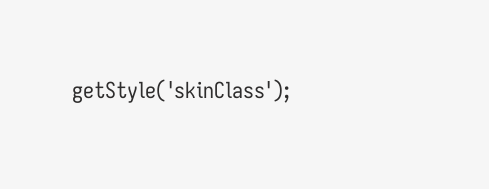getStyle('skinClass');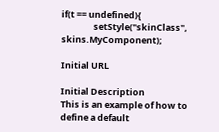if(t == undefined){
                setStyle("skinClass", skins.MyComponent);

Initial URL

Initial Description
This is an example of how to define a default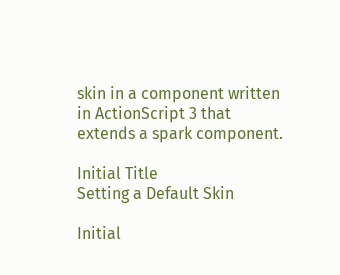skin in a component written in ActionScript 3 that extends a spark component.

Initial Title
Setting a Default Skin

Initial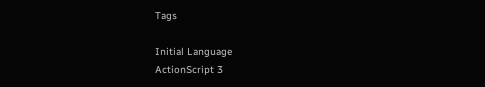Tags

Initial Language
ActionScript 3